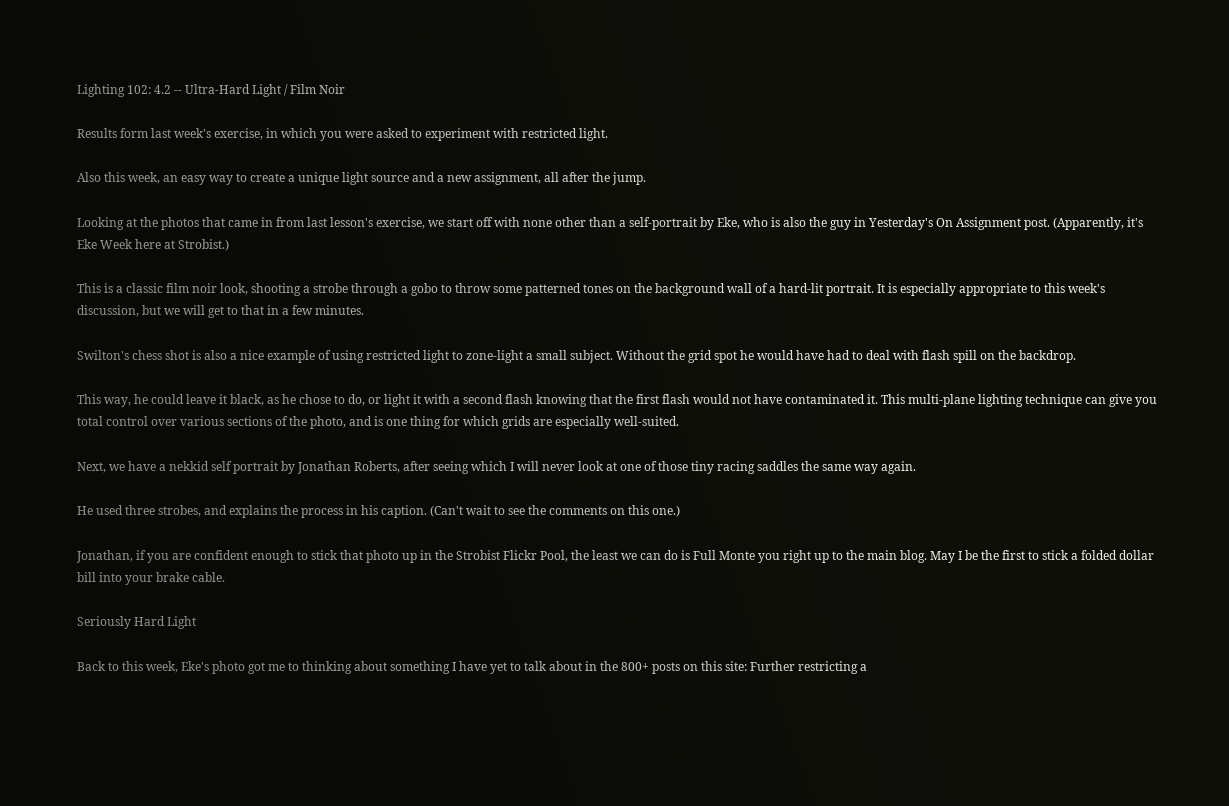Lighting 102: 4.2 -- Ultra-Hard Light / Film Noir

Results form last week's exercise, in which you were asked to experiment with restricted light.

Also this week, an easy way to create a unique light source and a new assignment, all after the jump.

Looking at the photos that came in from last lesson's exercise, we start off with none other than a self-portrait by Eke, who is also the guy in Yesterday's On Assignment post. (Apparently, it's Eke Week here at Strobist.)

This is a classic film noir look, shooting a strobe through a gobo to throw some patterned tones on the background wall of a hard-lit portrait. It is especially appropriate to this week's discussion, but we will get to that in a few minutes.

Swilton's chess shot is also a nice example of using restricted light to zone-light a small subject. Without the grid spot he would have had to deal with flash spill on the backdrop.

This way, he could leave it black, as he chose to do, or light it with a second flash knowing that the first flash would not have contaminated it. This multi-plane lighting technique can give you total control over various sections of the photo, and is one thing for which grids are especially well-suited.

Next, we have a nekkid self portrait by Jonathan Roberts, after seeing which I will never look at one of those tiny racing saddles the same way again.

He used three strobes, and explains the process in his caption. (Can't wait to see the comments on this one.)

Jonathan, if you are confident enough to stick that photo up in the Strobist Flickr Pool, the least we can do is Full Monte you right up to the main blog. May I be the first to stick a folded dollar bill into your brake cable.

Seriously Hard Light

Back to this week, Eke's photo got me to thinking about something I have yet to talk about in the 800+ posts on this site: Further restricting a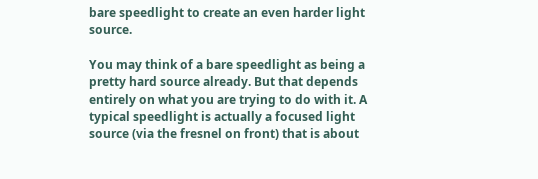bare speedlight to create an even harder light source.

You may think of a bare speedlight as being a pretty hard source already. But that depends entirely on what you are trying to do with it. A typical speedlight is actually a focused light source (via the fresnel on front) that is about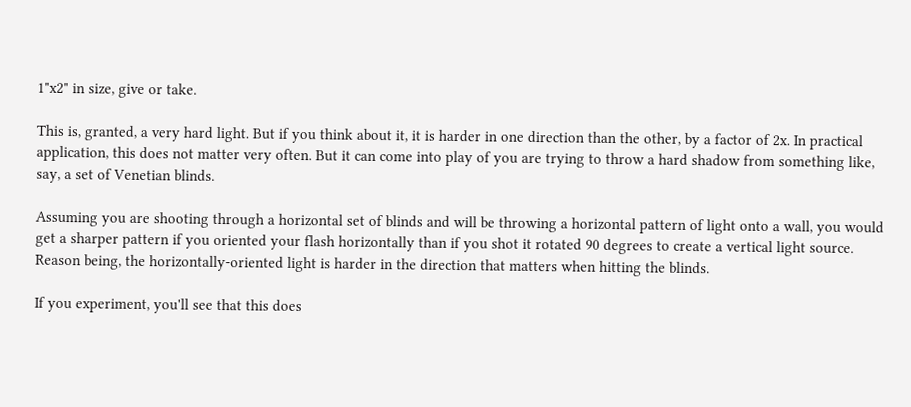1"x2" in size, give or take.

This is, granted, a very hard light. But if you think about it, it is harder in one direction than the other, by a factor of 2x. In practical application, this does not matter very often. But it can come into play of you are trying to throw a hard shadow from something like, say, a set of Venetian blinds.

Assuming you are shooting through a horizontal set of blinds and will be throwing a horizontal pattern of light onto a wall, you would get a sharper pattern if you oriented your flash horizontally than if you shot it rotated 90 degrees to create a vertical light source. Reason being, the horizontally-oriented light is harder in the direction that matters when hitting the blinds.

If you experiment, you'll see that this does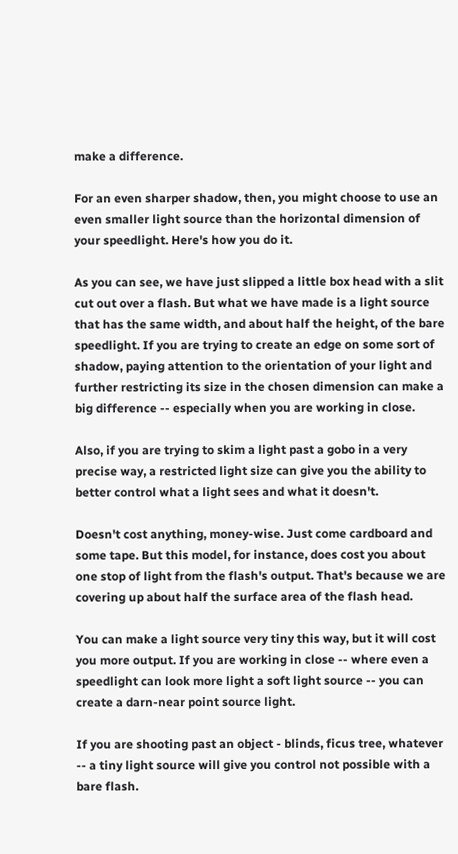make a difference.

For an even sharper shadow, then, you might choose to use an even smaller light source than the horizontal dimension of your speedlight. Here's how you do it.

As you can see, we have just slipped a little box head with a slit cut out over a flash. But what we have made is a light source that has the same width, and about half the height, of the bare speedlight. If you are trying to create an edge on some sort of shadow, paying attention to the orientation of your light and further restricting its size in the chosen dimension can make a big difference -- especially when you are working in close.

Also, if you are trying to skim a light past a gobo in a very precise way, a restricted light size can give you the ability to better control what a light sees and what it doesn't.

Doesn't cost anything, money-wise. Just come cardboard and some tape. But this model, for instance, does cost you about one stop of light from the flash's output. That's because we are covering up about half the surface area of the flash head.

You can make a light source very tiny this way, but it will cost you more output. If you are working in close -- where even a speedlight can look more light a soft light source -- you can create a darn-near point source light.

If you are shooting past an object - blinds, ficus tree, whatever -- a tiny light source will give you control not possible with a bare flash.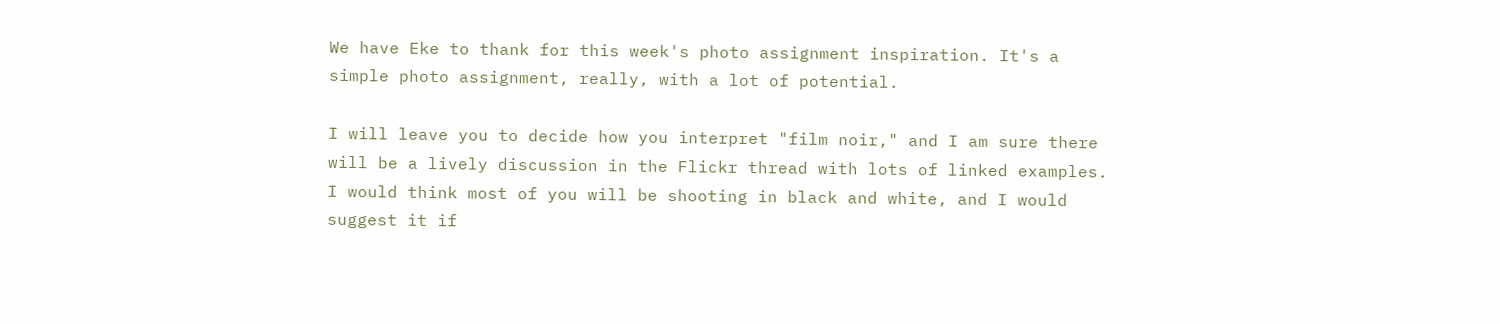We have Eke to thank for this week's photo assignment inspiration. It's a simple photo assignment, really, with a lot of potential.

I will leave you to decide how you interpret "film noir," and I am sure there will be a lively discussion in the Flickr thread with lots of linked examples. I would think most of you will be shooting in black and white, and I would suggest it if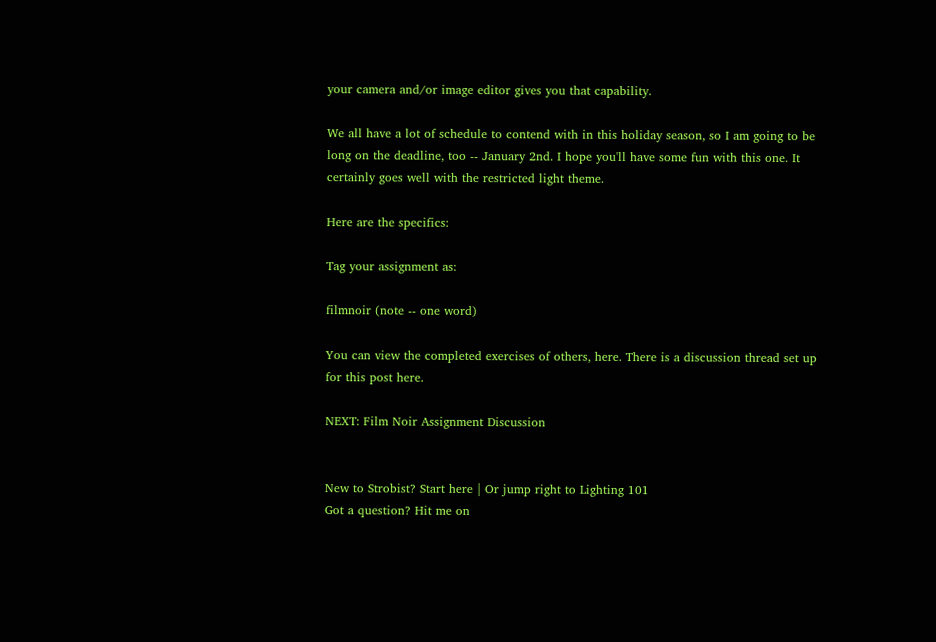your camera and/or image editor gives you that capability.

We all have a lot of schedule to contend with in this holiday season, so I am going to be long on the deadline, too -- January 2nd. I hope you'll have some fun with this one. It certainly goes well with the restricted light theme.

Here are the specifics:

Tag your assignment as:

filmnoir (note -- one word)

You can view the completed exercises of others, here. There is a discussion thread set up for this post here.

NEXT: Film Noir Assignment Discussion


New to Strobist? Start here | Or jump right to Lighting 101
Got a question? Hit me on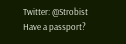Twitter: @Strobist
Have a passport?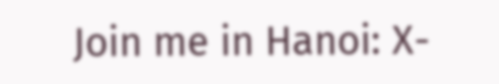Join me in Hanoi: X-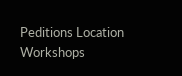Peditions Location Workshops